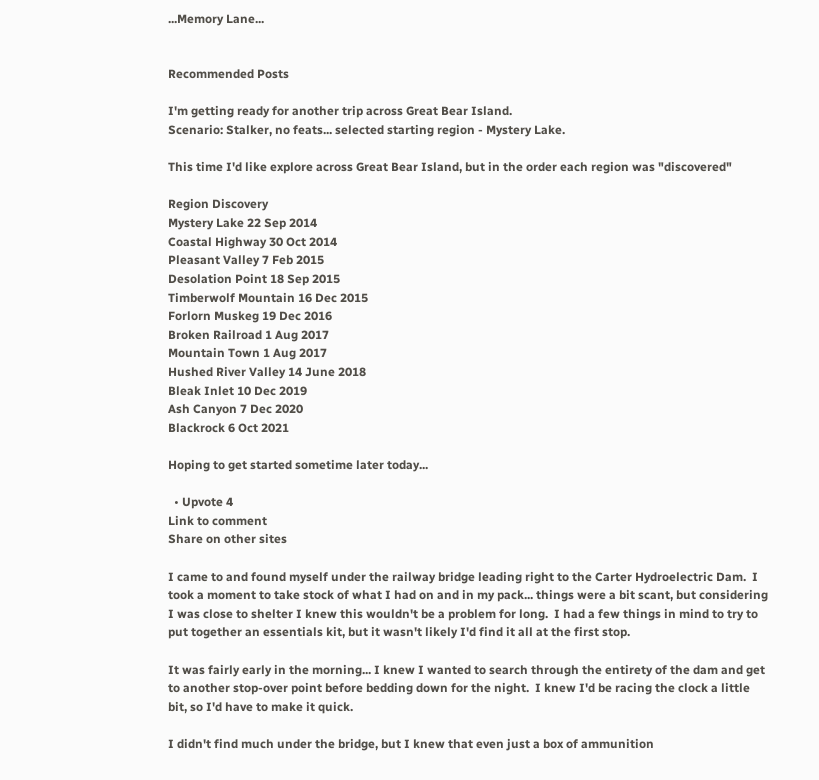...Memory Lane...


Recommended Posts

I'm getting ready for another trip across Great Bear Island.
Scenario: Stalker, no feats... selected starting region - Mystery Lake.

This time I'd like explore across Great Bear Island, but in the order each region was "discovered"

Region Discovery
Mystery Lake 22 Sep 2014
Coastal Highway 30 Oct 2014
Pleasant Valley 7 Feb 2015
Desolation Point 18 Sep 2015
Timberwolf Mountain 16 Dec 2015
Forlorn Muskeg 19 Dec 2016
Broken Railroad 1 Aug 2017
Mountain Town 1 Aug 2017
Hushed River Valley 14 June 2018
Bleak Inlet 10 Dec 2019
Ash Canyon 7 Dec 2020
Blackrock 6 Oct 2021

Hoping to get started sometime later today...

  • Upvote 4
Link to comment
Share on other sites

I came to and found myself under the railway bridge leading right to the Carter Hydroelectric Dam.  I took a moment to take stock of what I had on and in my pack... things were a bit scant, but considering I was close to shelter I knew this wouldn't be a problem for long.  I had a few things in mind to try to put together an essentials kit, but it wasn't likely I'd find it all at the first stop.

It was fairly early in the morning... I knew I wanted to search through the entirety of the dam and get to another stop-over point before bedding down for the night.  I knew I'd be racing the clock a little bit, so I'd have to make it quick.

I didn't find much under the bridge, but I knew that even just a box of ammunition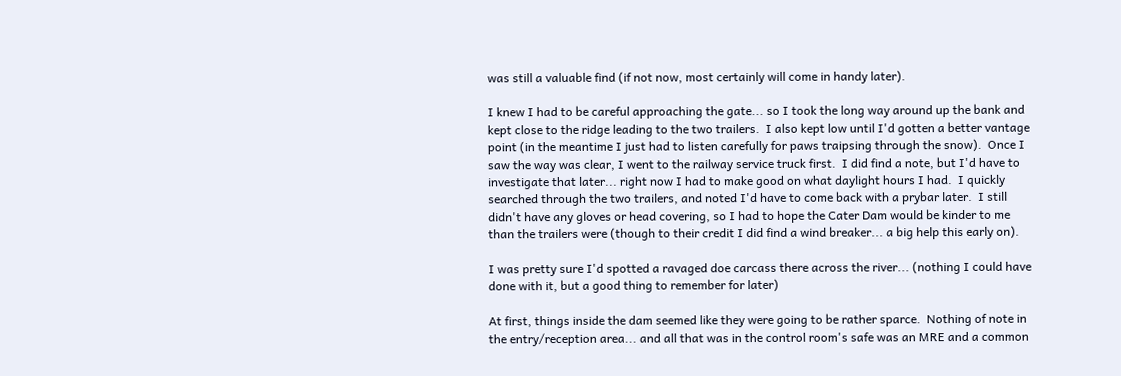was still a valuable find (if not now, most certainly will come in handy later).

I knew I had to be careful approaching the gate... so I took the long way around up the bank and kept close to the ridge leading to the two trailers.  I also kept low until I'd gotten a better vantage point (in the meantime I just had to listen carefully for paws traipsing through the snow).  Once I saw the way was clear, I went to the railway service truck first.  I did find a note, but I'd have to investigate that later... right now I had to make good on what daylight hours I had.  I quickly searched through the two trailers, and noted I'd have to come back with a prybar later.  I still didn't have any gloves or head covering, so I had to hope the Cater Dam would be kinder to me than the trailers were (though to their credit I did find a wind breaker... a big help this early on).

I was pretty sure I'd spotted a ravaged doe carcass there across the river... (nothing I could have done with it, but a good thing to remember for later)

At first, things inside the dam seemed like they were going to be rather sparce.  Nothing of note in the entry/reception area... and all that was in the control room's safe was an MRE and a common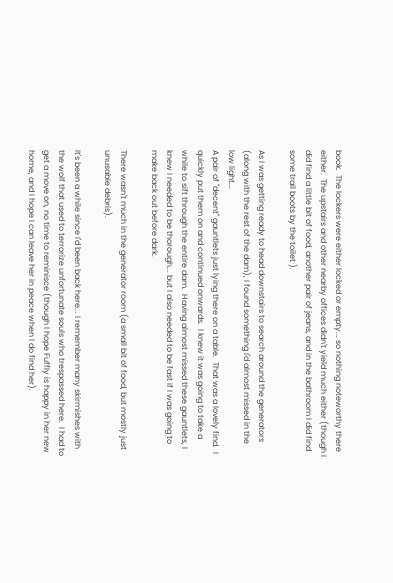book.  The lockers were either locked or empty... so nothing noteworthy there either.  The upstairs and other nearby offices didn't yield much either (though I did find a little bit of food, another pair of jeans, and in the bathroom I did find some trail boots by the toilet ).

As I was getting ready to head downstairs to search around the generators (along with the rest of the dam), I found something I'd almost missed in the low light...
A pair of "decent" gauntlets just lying there on a table.  That was a lovely find.  I quickly put them on and continued onwards.  I knew it was going to take a while to sift through the entire dam.  Having almost missed these gauntlets, I knew I needed to be thorough... but I also needed to be fast if I was going to make back out before dark.

There wasn't much in the generator room (a small bit of food, but mostly just unusable debris).

It's been a while since I'd been back here... I remember many skirmishes with the wolf that used to terrorize unfortunate souls who trespassed here.  I had to get a move on, no time to reminisce (though I hope Fuffly is happy in her new home, and I hope I can leave her in peace when I do find her).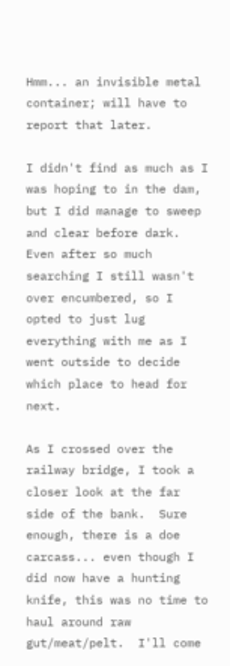Hmm... an invisible metal container; will have to report that later.

I didn't find as much as I was hoping to in the dam, but I did manage to sweep and clear before dark.  Even after so much searching I still wasn't over encumbered, so I opted to just lug everything with me as I went outside to decide which place to head for next.

As I crossed over the railway bridge, I took a closer look at the far side of the bank.  Sure enough, there is a doe carcass... even though I did now have a hunting knife, this was no time to haul around raw gut/meat/pelt.  I'll come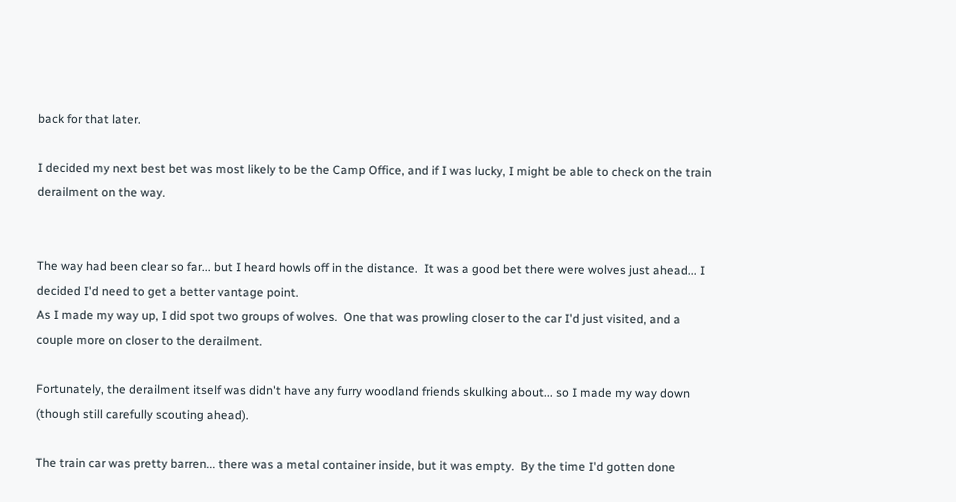back for that later.

I decided my next best bet was most likely to be the Camp Office, and if I was lucky, I might be able to check on the train derailment on the way.


The way had been clear so far... but I heard howls off in the distance.  It was a good bet there were wolves just ahead... I decided I'd need to get a better vantage point.
As I made my way up, I did spot two groups of wolves.  One that was prowling closer to the car I'd just visited, and a couple more on closer to the derailment.

Fortunately, the derailment itself was didn't have any furry woodland friends skulking about... so I made my way down (though still carefully scouting ahead).

The train car was pretty barren... there was a metal container inside, but it was empty.  By the time I'd gotten done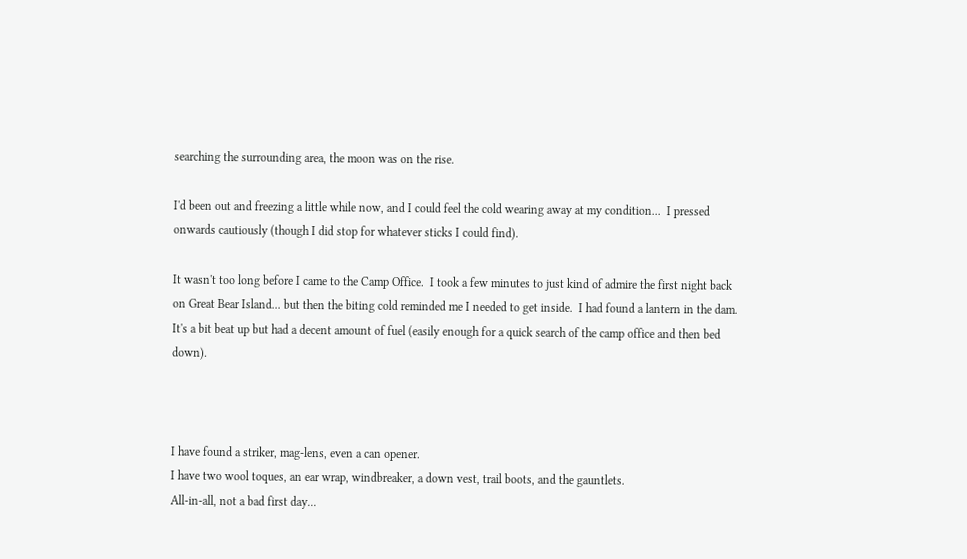searching the surrounding area, the moon was on the rise.

I'd been out and freezing a little while now, and I could feel the cold wearing away at my condition...  I pressed onwards cautiously (though I did stop for whatever sticks I could find).

It wasn't too long before I came to the Camp Office.  I took a few minutes to just kind of admire the first night back on Great Bear Island... but then the biting cold reminded me I needed to get inside.  I had found a lantern in the dam.  It's a bit beat up but had a decent amount of fuel (easily enough for a quick search of the camp office and then bed down).



I have found a striker, mag-lens, even a can opener.
I have two wool toques, an ear wrap, windbreaker, a down vest, trail boots, and the gauntlets.
All-in-all, not a bad first day...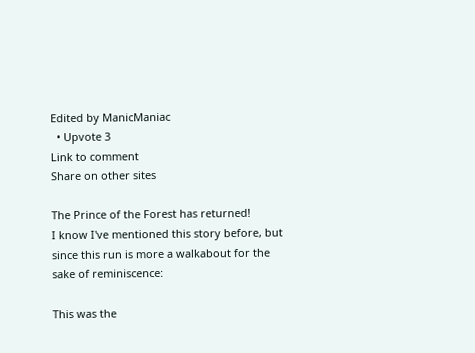Edited by ManicManiac
  • Upvote 3
Link to comment
Share on other sites

The Prince of the Forest has returned!
I know I've mentioned this story before, but since this run is more a walkabout for the sake of reminiscence:

This was the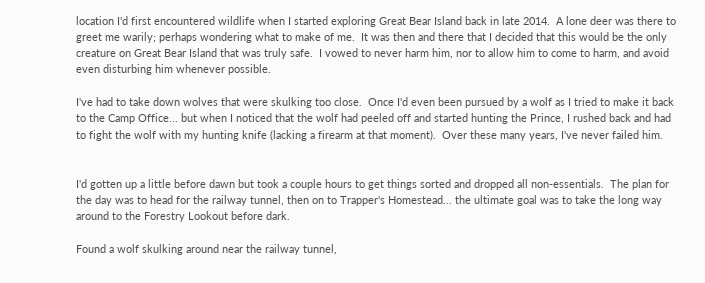location I'd first encountered wildlife when I started exploring Great Bear Island back in late 2014.  A lone deer was there to greet me warily; perhaps wondering what to make of me.  It was then and there that I decided that this would be the only creature on Great Bear Island that was truly safe.  I vowed to never harm him, nor to allow him to come to harm, and avoid even disturbing him whenever possible.

I've had to take down wolves that were skulking too close.  Once I'd even been pursued by a wolf as I tried to make it back to the Camp Office... but when I noticed that the wolf had peeled off and started hunting the Prince, I rushed back and had to fight the wolf with my hunting knife (lacking a firearm at that moment).  Over these many years, I've never failed him.


I'd gotten up a little before dawn but took a couple hours to get things sorted and dropped all non-essentials.  The plan for the day was to head for the railway tunnel, then on to Trapper's Homestead... the ultimate goal was to take the long way around to the Forestry Lookout before dark.

Found a wolf skulking around near the railway tunnel,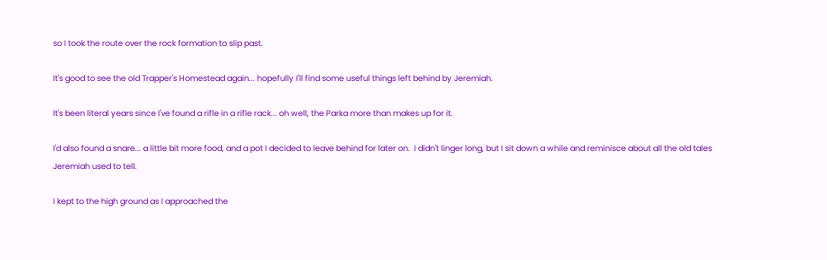so I took the route over the rock formation to slip past.

It's good to see the old Trapper's Homestead again... hopefully I'll find some useful things left behind by Jeremiah.

It's been literal years since I've found a rifle in a rifle rack... oh well, the Parka more than makes up for it.

I'd also found a snare... a little bit more food, and a pot I decided to leave behind for later on.  I didn't linger long, but I sit down a while and reminisce about all the old tales Jeremiah used to tell.

I kept to the high ground as I approached the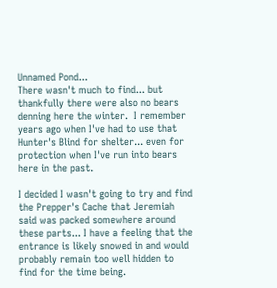Unnamed Pond...
There wasn't much to find... but thankfully there were also no bears denning here the winter.  I remember years ago when I've had to use that Hunter's Blind for shelter... even for protection when I've run into bears here in the past.

I decided I wasn't going to try and find the Prepper's Cache that Jeremiah said was packed somewhere around these parts... I have a feeling that the entrance is likely snowed in and would probably remain too well hidden to find for the time being.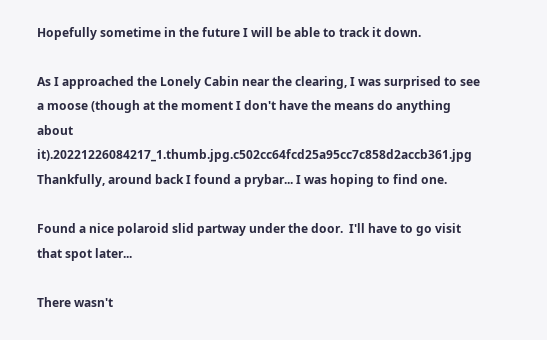Hopefully sometime in the future I will be able to track it down.

As I approached the Lonely Cabin near the clearing, I was surprised to see a moose (though at the moment I don't have the means do anything about it).20221226084217_1.thumb.jpg.c502cc64fcd25a95cc7c858d2accb361.jpg
Thankfully, around back I found a prybar... I was hoping to find one.

Found a nice polaroid slid partway under the door.  I'll have to go visit that spot later...

There wasn't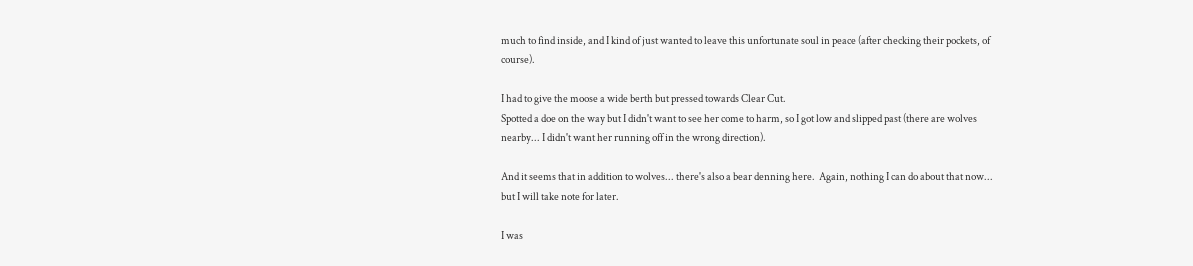much to find inside, and I kind of just wanted to leave this unfortunate soul in peace (after checking their pockets, of course).

I had to give the moose a wide berth but pressed towards Clear Cut.
Spotted a doe on the way but I didn't want to see her come to harm, so I got low and slipped past (there are wolves nearby... I didn't want her running off in the wrong direction).

And it seems that in addition to wolves... there's also a bear denning here.  Again, nothing I can do about that now... but I will take note for later.

I was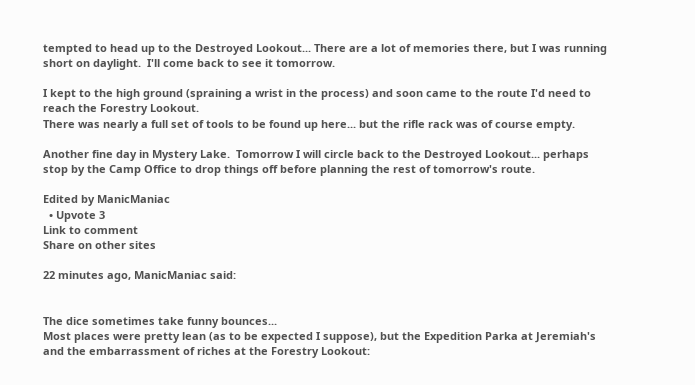tempted to head up to the Destroyed Lookout... There are a lot of memories there, but I was running short on daylight.  I'll come back to see it tomorrow.

I kept to the high ground (spraining a wrist in the process) and soon came to the route I'd need to reach the Forestry Lookout.
There was nearly a full set of tools to be found up here... but the rifle rack was of course empty.

Another fine day in Mystery Lake.  Tomorrow I will circle back to the Destroyed Lookout... perhaps stop by the Camp Office to drop things off before planning the rest of tomorrow's route.

Edited by ManicManiac
  • Upvote 3
Link to comment
Share on other sites

22 minutes ago, ManicManiac said:


The dice sometimes take funny bounces...
Most places were pretty lean (as to be expected I suppose), but the Expedition Parka at Jeremiah's and the embarrassment of riches at the Forestry Lookout: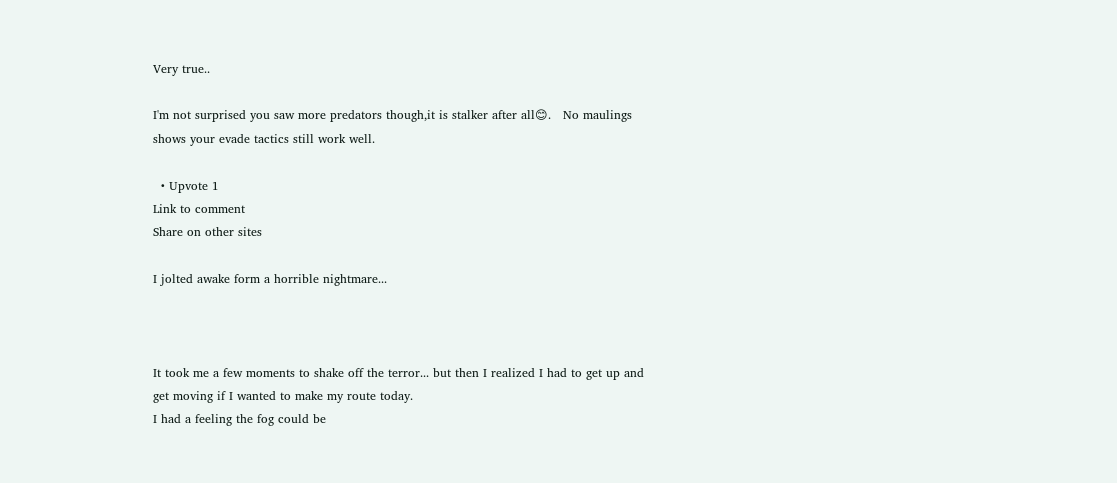Very true..

I'm not surprised you saw more predators though,it is stalker after all😊.   No maulings shows your evade tactics still work well.

  • Upvote 1
Link to comment
Share on other sites

I jolted awake form a horrible nightmare...



It took me a few moments to shake off the terror... but then I realized I had to get up and get moving if I wanted to make my route today.
I had a feeling the fog could be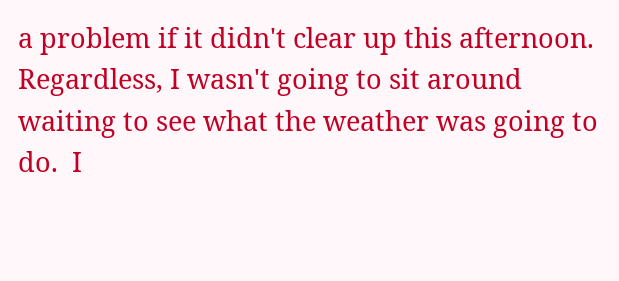a problem if it didn't clear up this afternoon.  Regardless, I wasn't going to sit around waiting to see what the weather was going to do.  I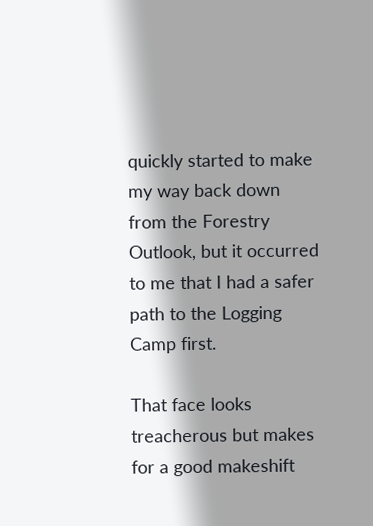quickly started to make my way back down from the Forestry Outlook, but it occurred to me that I had a safer path to the Logging Camp first.

That face looks treacherous but makes for a good makeshift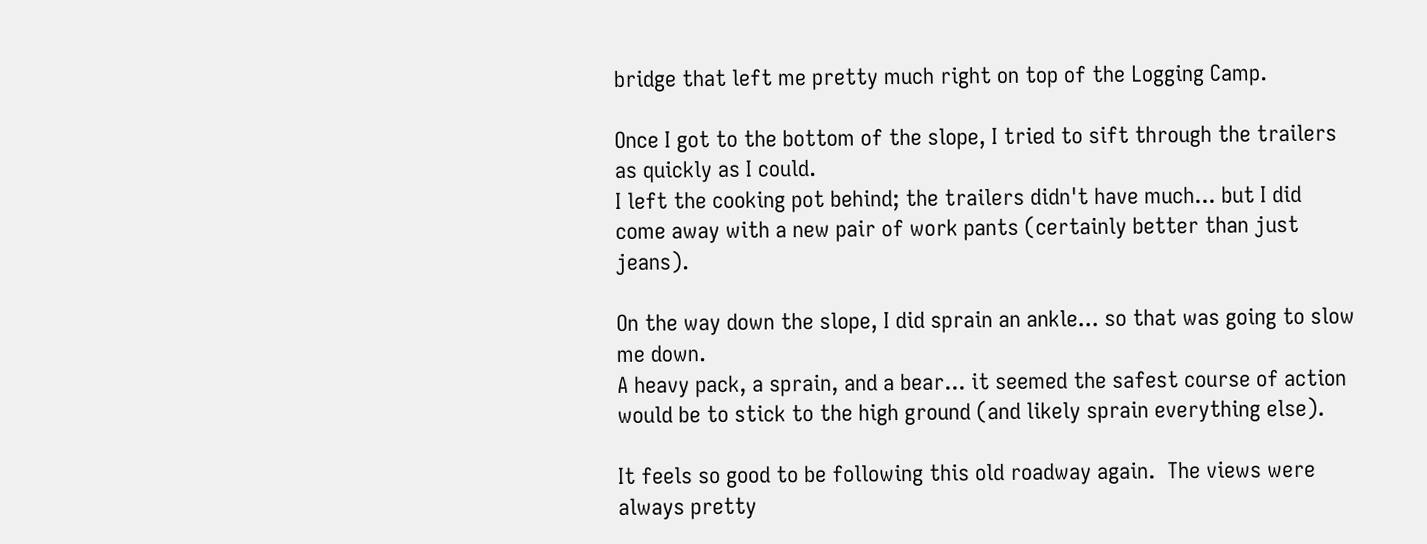bridge that left me pretty much right on top of the Logging Camp.

Once I got to the bottom of the slope, I tried to sift through the trailers as quickly as I could.
I left the cooking pot behind; the trailers didn't have much... but I did come away with a new pair of work pants (certainly better than just jeans).

On the way down the slope, I did sprain an ankle... so that was going to slow me down.
A heavy pack, a sprain, and a bear... it seemed the safest course of action would be to stick to the high ground (and likely sprain everything else).

It feels so good to be following this old roadway again.  The views were always pretty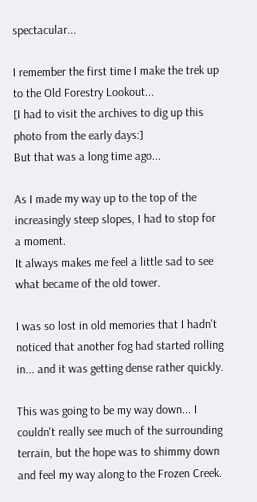spectacular...

I remember the first time I make the trek up to the Old Forestry Lookout...
[I had to visit the archives to dig up this photo from the early days:]
But that was a long time ago...

As I made my way up to the top of the increasingly steep slopes, I had to stop for a moment.
It always makes me feel a little sad to see what became of the old tower.

I was so lost in old memories that I hadn't noticed that another fog had started rolling in... and it was getting dense rather quickly.

This was going to be my way down... I couldn't really see much of the surrounding terrain, but the hope was to shimmy down and feel my way along to the Frozen Creek.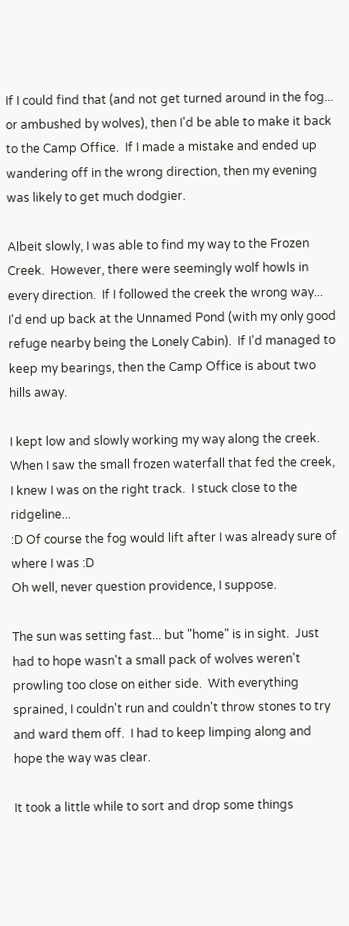If I could find that (and not get turned around in the fog... or ambushed by wolves), then I'd be able to make it back to the Camp Office.  If I made a mistake and ended up wandering off in the wrong direction, then my evening was likely to get much dodgier.

Albeit slowly, I was able to find my way to the Frozen Creek.  However, there were seemingly wolf howls in every direction.  If I followed the creek the wrong way... I'd end up back at the Unnamed Pond (with my only good refuge nearby being the Lonely Cabin).  If I'd managed to keep my bearings, then the Camp Office is about two hills away.

I kept low and slowly working my way along the creek.  When I saw the small frozen waterfall that fed the creek, I knew I was on the right track.  I stuck close to the ridgeline...
:D Of course the fog would lift after I was already sure of where I was :D
Oh well, never question providence, I suppose.

The sun was setting fast... but "home" is in sight.  Just had to hope wasn't a small pack of wolves weren't prowling too close on either side.  With everything sprained, I couldn't run and couldn't throw stones to try and ward them off.  I had to keep limping along and hope the way was clear.

It took a little while to sort and drop some things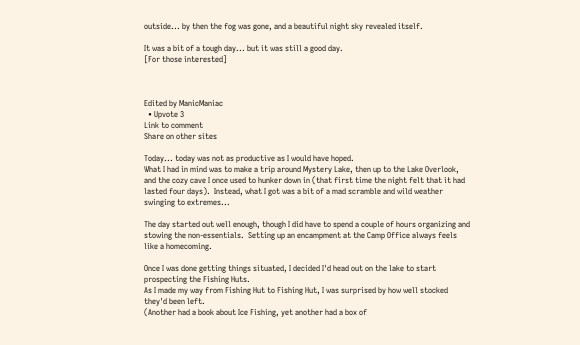outside... by then the fog was gone, and a beautiful night sky revealed itself.

It was a bit of a tough day... but it was still a good day.
[For those interested]



Edited by ManicManiac
  • Upvote 3
Link to comment
Share on other sites

Today... today was not as productive as I would have hoped.
What I had in mind was to make a trip around Mystery Lake, then up to the Lake Overlook, and the cozy cave I once used to hunker down in (that first time the night felt that it had lasted four days).  Instead, what I got was a bit of a mad scramble and wild weather swinging to extremes...

The day started out well enough, though I did have to spend a couple of hours organizing and stowing the non-essentials.  Setting up an encampment at the Camp Office always feels like a homecoming.

Once I was done getting things situated, I decided I'd head out on the lake to start prospecting the Fishing Huts.
As I made my way from Fishing Hut to Fishing Hut, I was surprised by how well stocked they'd been left.
(Another had a book about Ice Fishing, yet another had a box of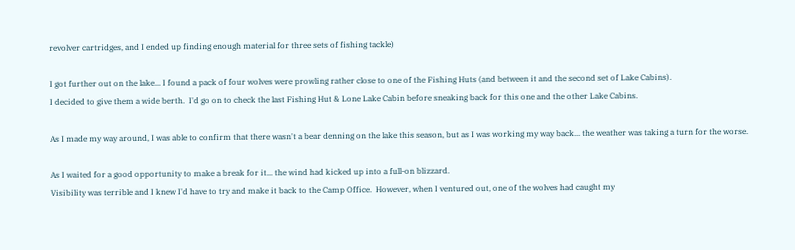revolver cartridges, and I ended up finding enough material for three sets of fishing tackle)

I got further out on the lake... I found a pack of four wolves were prowling rather close to one of the Fishing Huts (and between it and the second set of Lake Cabins).
I decided to give them a wide berth.  I'd go on to check the last Fishing Hut & Lone Lake Cabin before sneaking back for this one and the other Lake Cabins.

As I made my way around, I was able to confirm that there wasn't a bear denning on the lake this season, but as I was working my way back... the weather was taking a turn for the worse.

As I waited for a good opportunity to make a break for it... the wind had kicked up into a full-on blizzard.
Visibility was terrible and I knew I'd have to try and make it back to the Camp Office.  However, when I ventured out, one of the wolves had caught my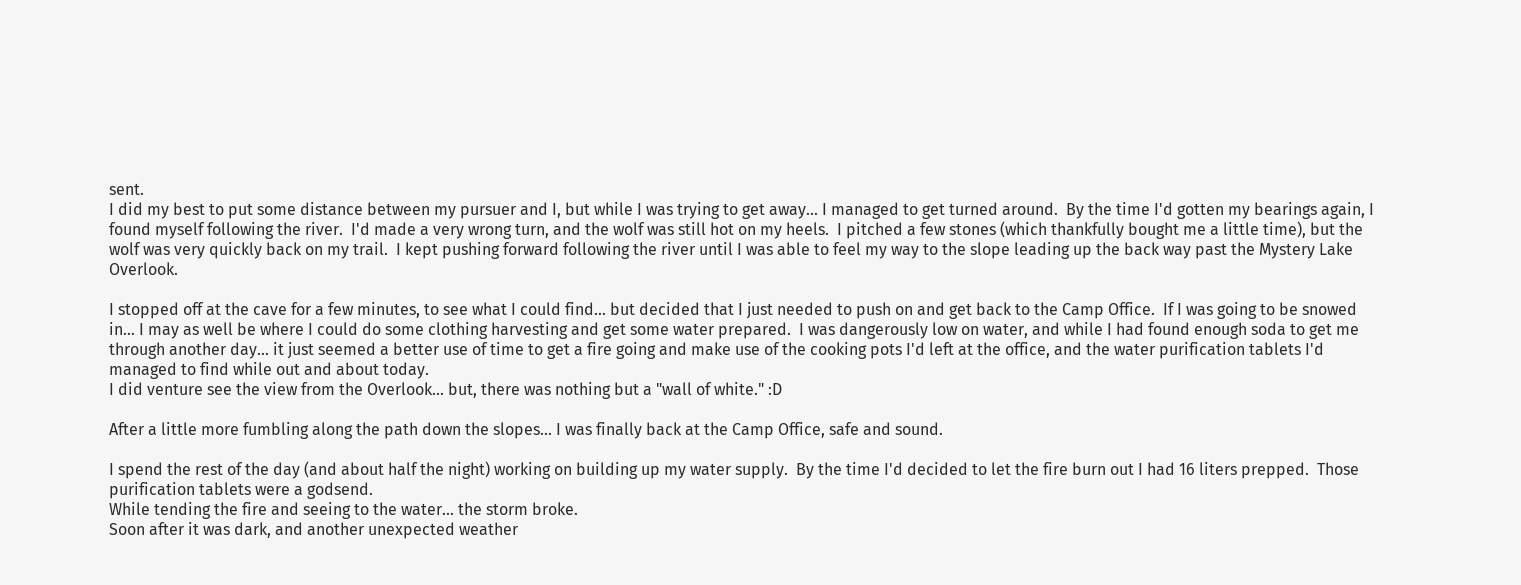sent.
I did my best to put some distance between my pursuer and I, but while I was trying to get away... I managed to get turned around.  By the time I'd gotten my bearings again, I found myself following the river.  I'd made a very wrong turn, and the wolf was still hot on my heels.  I pitched a few stones (which thankfully bought me a little time), but the wolf was very quickly back on my trail.  I kept pushing forward following the river until I was able to feel my way to the slope leading up the back way past the Mystery Lake Overlook.

I stopped off at the cave for a few minutes, to see what I could find... but decided that I just needed to push on and get back to the Camp Office.  If I was going to be snowed in... I may as well be where I could do some clothing harvesting and get some water prepared.  I was dangerously low on water, and while I had found enough soda to get me through another day... it just seemed a better use of time to get a fire going and make use of the cooking pots I'd left at the office, and the water purification tablets I'd managed to find while out and about today.
I did venture see the view from the Overlook... but, there was nothing but a "wall of white." :D

After a little more fumbling along the path down the slopes... I was finally back at the Camp Office, safe and sound.

I spend the rest of the day (and about half the night) working on building up my water supply.  By the time I'd decided to let the fire burn out I had 16 liters prepped.  Those purification tablets were a godsend.
While tending the fire and seeing to the water... the storm broke.
Soon after it was dark, and another unexpected weather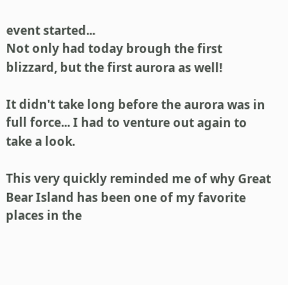event started...
Not only had today brough the first blizzard, but the first aurora as well!

It didn't take long before the aurora was in full force... I had to venture out again to take a look.

This very quickly reminded me of why Great Bear Island has been one of my favorite places in the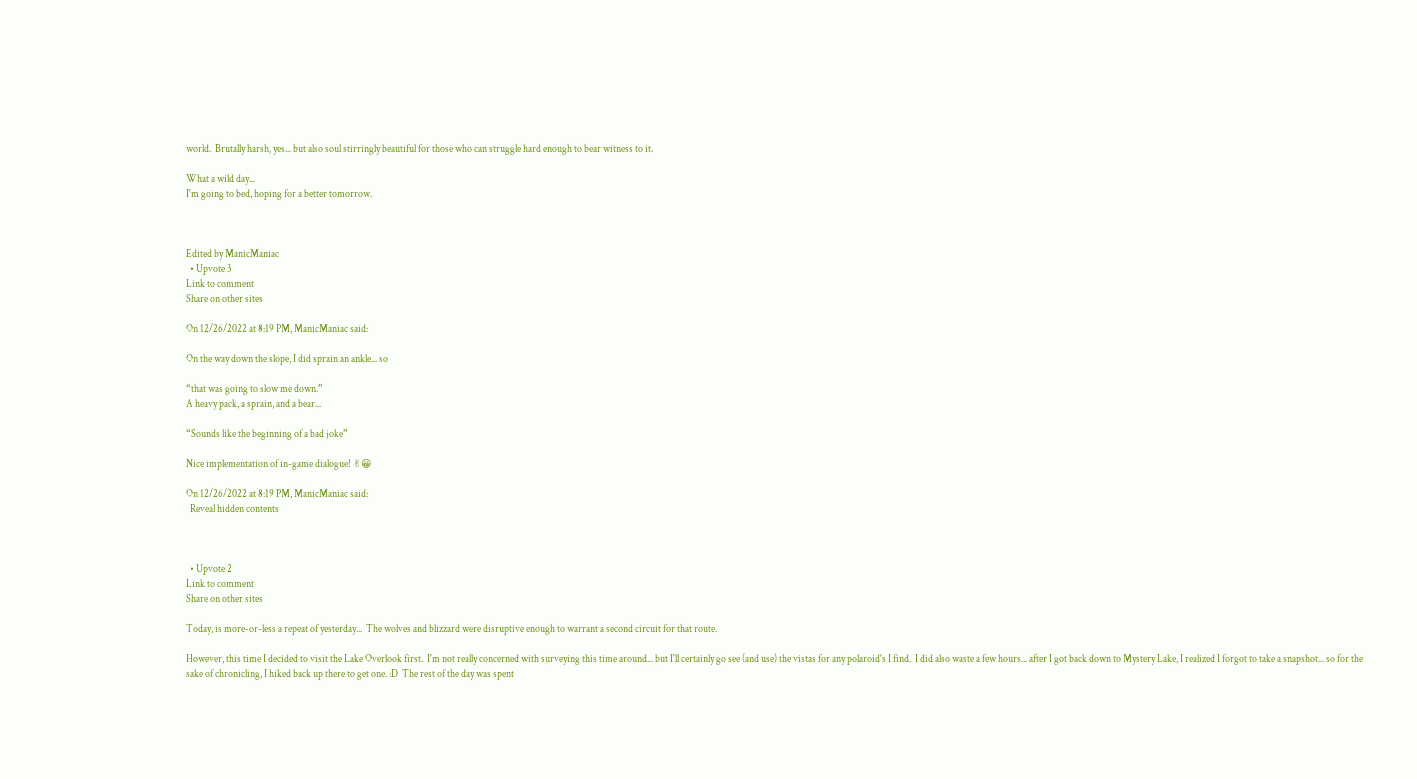world.  Brutally harsh, yes... but also soul stirringly beautiful for those who can struggle hard enough to bear witness to it.

What a wild day...
I'm going to bed, hoping for a better tomorrow.



Edited by ManicManiac
  • Upvote 3
Link to comment
Share on other sites

On 12/26/2022 at 8:19 PM, ManicManiac said:

On the way down the slope, I did sprain an ankle... so

“that was going to slow me down.”
A heavy pack, a sprain, and a bear...

“Sounds like the beginning of a bad joke”

Nice implementation of in-game dialogue! ✌😀

On 12/26/2022 at 8:19 PM, ManicManiac said:
  Reveal hidden contents



  • Upvote 2
Link to comment
Share on other sites

Today, is more-or-less a repeat of yesterday...  The wolves and blizzard were disruptive enough to warrant a second circuit for that route.

However, this time I decided to visit the Lake Overlook first.  I'm not really concerned with surveying this time around... but I'll certainly go see (and use) the vistas for any polaroid's I find.  I did also waste a few hours... after I got back down to Mystery Lake, I realized I forgot to take a snapshot... so for the sake of chronicling, I hiked back up there to get one. :D  The rest of the day was spent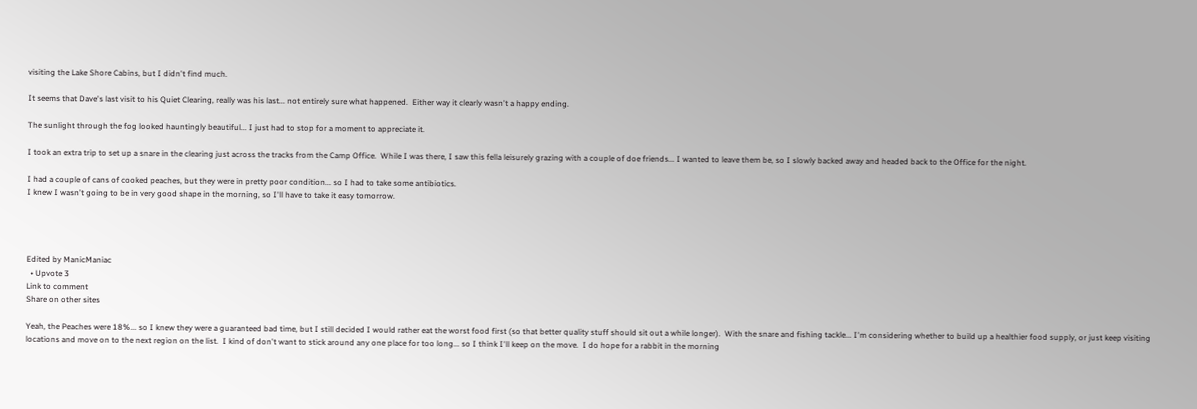visiting the Lake Shore Cabins, but I didn't find much.

It seems that Dave's last visit to his Quiet Clearing, really was his last... not entirely sure what happened.  Either way it clearly wasn't a happy ending.

The sunlight through the fog looked hauntingly beautiful... I just had to stop for a moment to appreciate it.

I took an extra trip to set up a snare in the clearing just across the tracks from the Camp Office.  While I was there, I saw this fella leisurely grazing with a couple of doe friends... I wanted to leave them be, so I slowly backed away and headed back to the Office for the night.

I had a couple of cans of cooked peaches, but they were in pretty poor condition... so I had to take some antibiotics.
I knew I wasn't going to be in very good shape in the morning, so I'll have to take it easy tomorrow.




Edited by ManicManiac
  • Upvote 3
Link to comment
Share on other sites

Yeah, the Peaches were 18%... so I knew they were a guaranteed bad time, but I still decided I would rather eat the worst food first (so that better quality stuff should sit out a while longer).  With the snare and fishing tackle... I'm considering whether to build up a healthier food supply, or just keep visiting locations and move on to the next region on the list.  I kind of don't want to stick around any one place for too long... so I think I'll keep on the move.  I do hope for a rabbit in the morning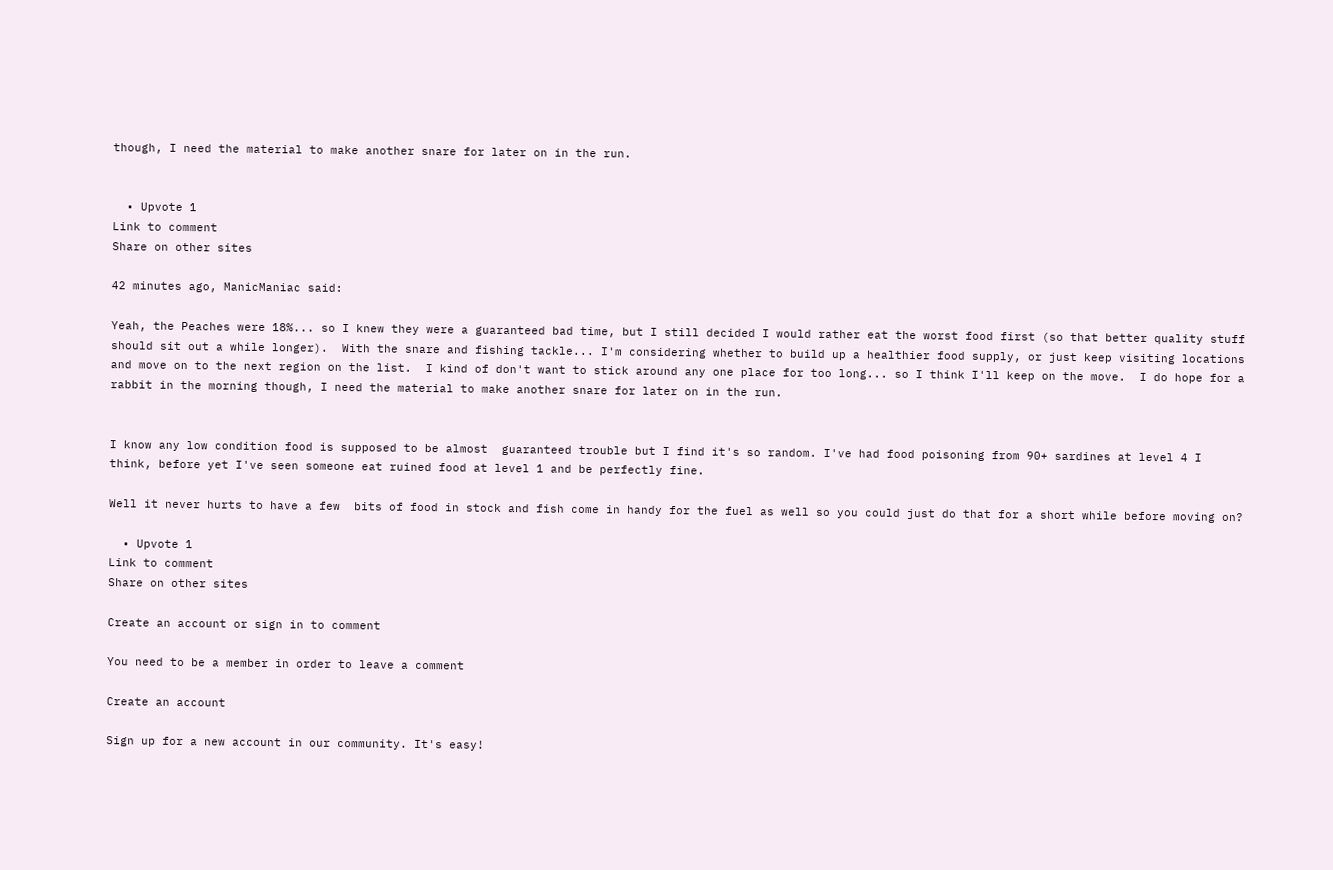though, I need the material to make another snare for later on in the run.


  • Upvote 1
Link to comment
Share on other sites

42 minutes ago, ManicManiac said:

Yeah, the Peaches were 18%... so I knew they were a guaranteed bad time, but I still decided I would rather eat the worst food first (so that better quality stuff should sit out a while longer).  With the snare and fishing tackle... I'm considering whether to build up a healthier food supply, or just keep visiting locations and move on to the next region on the list.  I kind of don't want to stick around any one place for too long... so I think I'll keep on the move.  I do hope for a rabbit in the morning though, I need the material to make another snare for later on in the run.


I know any low condition food is supposed to be almost  guaranteed trouble but I find it's so random. I've had food poisoning from 90+ sardines at level 4 I think, before yet I've seen someone eat ruined food at level 1 and be perfectly fine.

Well it never hurts to have a few  bits of food in stock and fish come in handy for the fuel as well so you could just do that for a short while before moving on?

  • Upvote 1
Link to comment
Share on other sites

Create an account or sign in to comment

You need to be a member in order to leave a comment

Create an account

Sign up for a new account in our community. It's easy!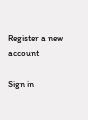Register a new account

Sign in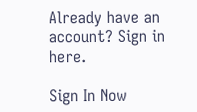Already have an account? Sign in here.

Sign In Now